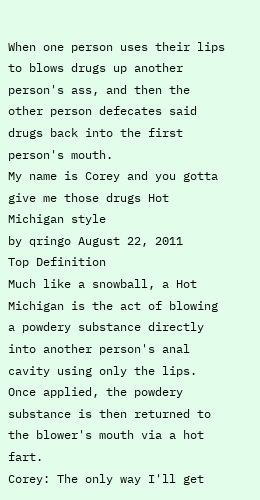When one person uses their lips to blows drugs up another person's ass, and then the other person defecates said drugs back into the first person's mouth.
My name is Corey and you gotta give me those drugs Hot Michigan style
by qringo August 22, 2011
Top Definition
Much like a snowball, a Hot Michigan is the act of blowing a powdery substance directly into another person's anal cavity using only the lips. Once applied, the powdery substance is then returned to the blower's mouth via a hot fart.
Corey: The only way I'll get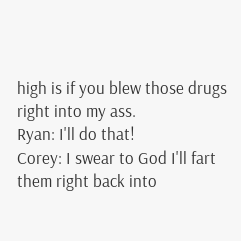high is if you blew those drugs right into my ass.
Ryan: I'll do that!
Corey: I swear to God I'll fart them right back into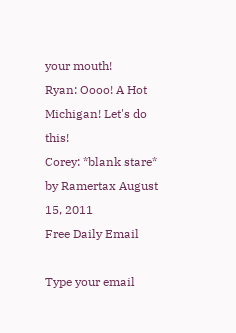your mouth!
Ryan: Oooo! A Hot Michigan! Let's do this!
Corey: *blank stare*
by Ramertax August 15, 2011
Free Daily Email

Type your email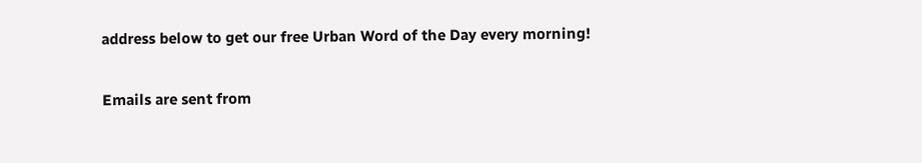address below to get our free Urban Word of the Day every morning!

Emails are sent from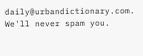daily@urbandictionary.com. We'll never spam you.